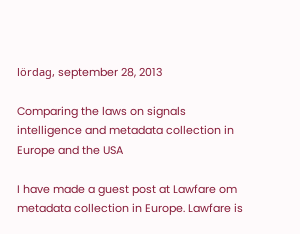lördag, september 28, 2013

Comparing the laws on signals intelligence and metadata collection in Europe and the USA

I have made a guest post at Lawfare om metadata collection in Europe. Lawfare is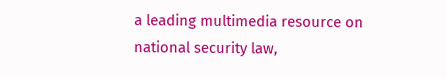a leading multimedia resource on national security law,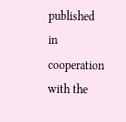published in cooperation with the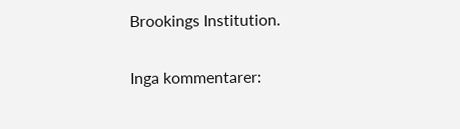Brookings Institution.

Inga kommentarer: